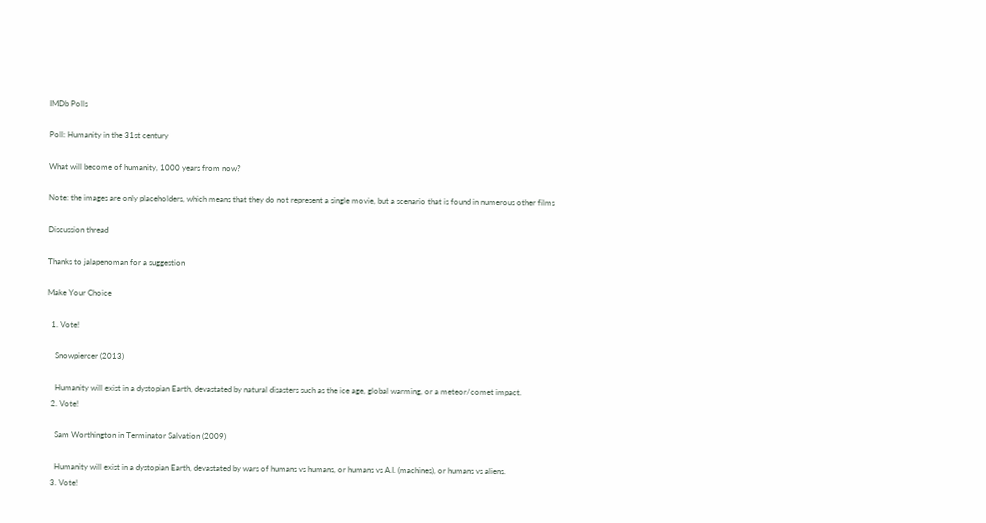IMDb Polls

Poll: Humanity in the 31st century

What will become of humanity, 1000 years from now?

Note: the images are only placeholders, which means that they do not represent a single movie, but a scenario that is found in numerous other films

Discussion thread

Thanks to jalapenoman for a suggestion

Make Your Choice

  1. Vote!

    Snowpiercer (2013)

    Humanity will exist in a dystopian Earth, devastated by natural disasters such as the ice age, global warming, or a meteor/comet impact.
  2. Vote!

    Sam Worthington in Terminator Salvation (2009)

    Humanity will exist in a dystopian Earth, devastated by wars of humans vs humans, or humans vs A.I. (machines), or humans vs aliens.
  3. Vote!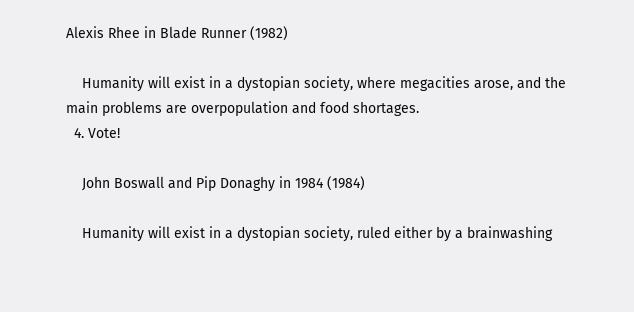Alexis Rhee in Blade Runner (1982)

    Humanity will exist in a dystopian society, where megacities arose, and the main problems are overpopulation and food shortages.
  4. Vote!

    John Boswall and Pip Donaghy in 1984 (1984)

    Humanity will exist in a dystopian society, ruled either by a brainwashing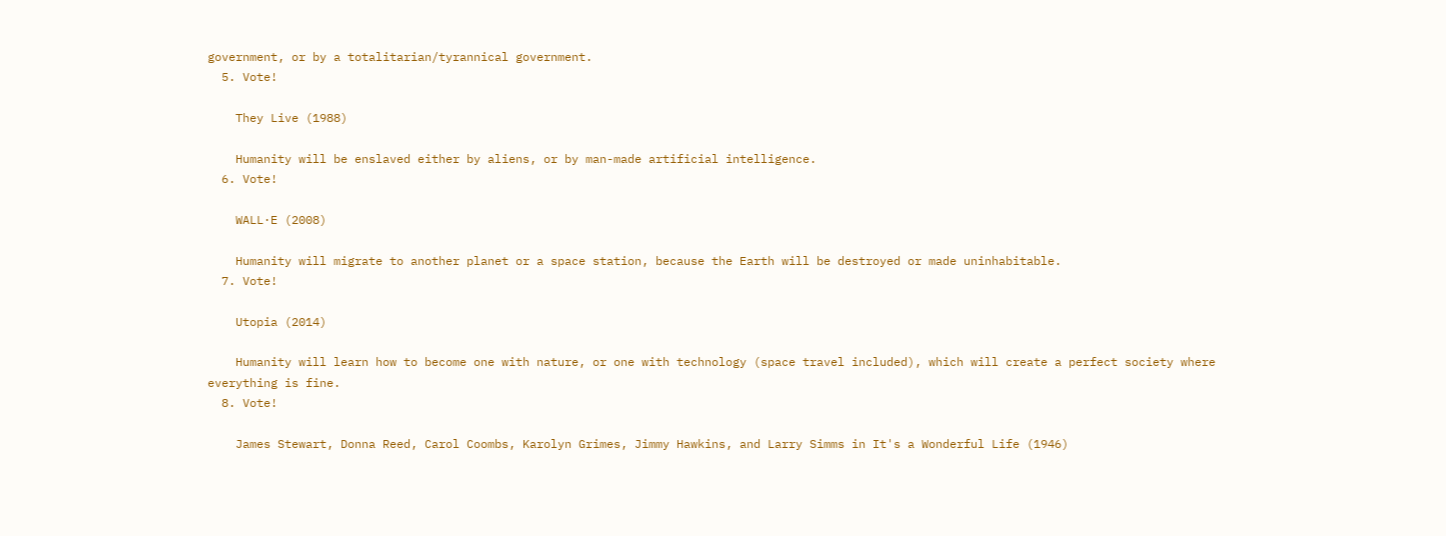government, or by a totalitarian/tyrannical government.
  5. Vote!

    They Live (1988)

    Humanity will be enslaved either by aliens, or by man-made artificial intelligence.
  6. Vote!

    WALL·E (2008)

    Humanity will migrate to another planet or a space station, because the Earth will be destroyed or made uninhabitable.
  7. Vote!

    Utopia (2014)

    Humanity will learn how to become one with nature, or one with technology (space travel included), which will create a perfect society where everything is fine.
  8. Vote!

    James Stewart, Donna Reed, Carol Coombs, Karolyn Grimes, Jimmy Hawkins, and Larry Simms in It's a Wonderful Life (1946)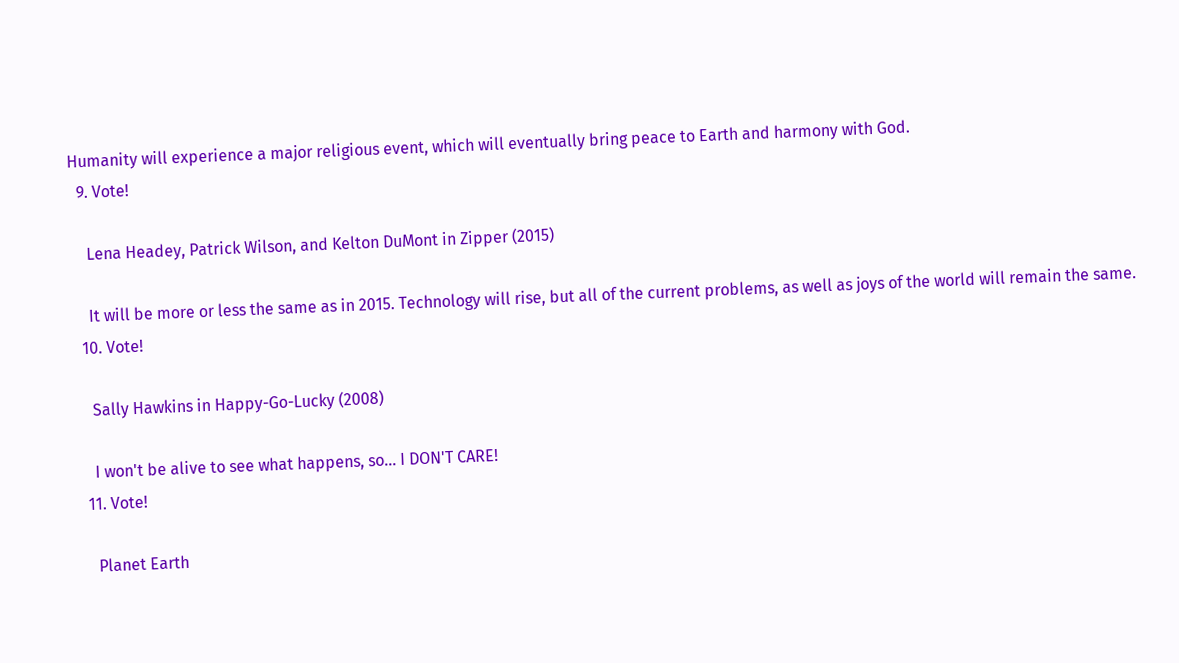Humanity will experience a major religious event, which will eventually bring peace to Earth and harmony with God.
  9. Vote!

    Lena Headey, Patrick Wilson, and Kelton DuMont in Zipper (2015)

    It will be more or less the same as in 2015. Technology will rise, but all of the current problems, as well as joys of the world will remain the same.
  10. Vote!

    Sally Hawkins in Happy-Go-Lucky (2008)

    I won't be alive to see what happens, so... I DON'T CARE!
  11. Vote!

    Planet Earth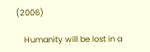(2006)

    Humanity will be lost in a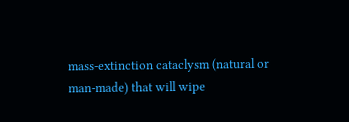mass-extinction cataclysm (natural or man-made) that will wipe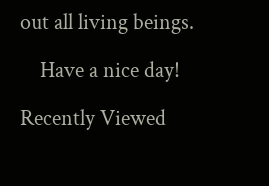out all living beings.

    Have a nice day!

Recently Viewed